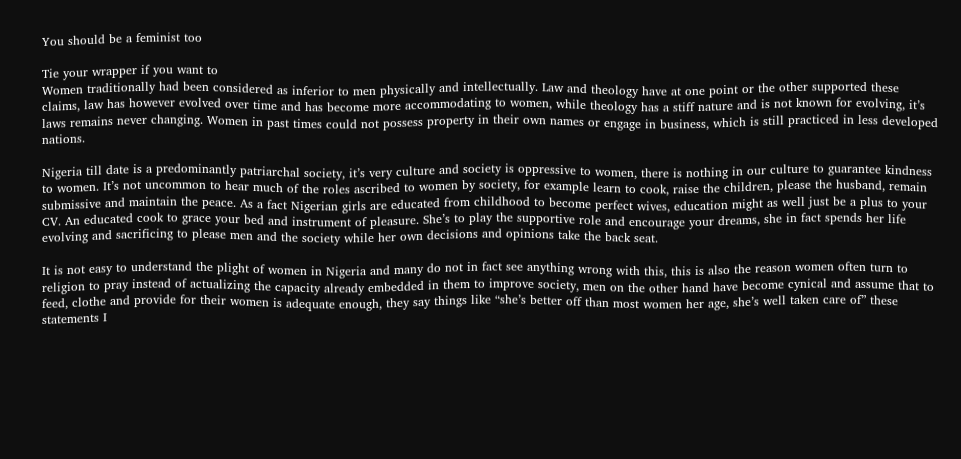You should be a feminist too

Tie your wrapper if you want to
Women traditionally had been considered as inferior to men physically and intellectually. Law and theology have at one point or the other supported these claims, law has however evolved over time and has become more accommodating to women, while theology has a stiff nature and is not known for evolving, it’s laws remains never changing. Women in past times could not possess property in their own names or engage in business, which is still practiced in less developed nations.

Nigeria till date is a predominantly patriarchal society, it’s very culture and society is oppressive to women, there is nothing in our culture to guarantee kindness to women. It’s not uncommon to hear much of the roles ascribed to women by society, for example learn to cook, raise the children, please the husband, remain submissive and maintain the peace. As a fact Nigerian girls are educated from childhood to become perfect wives, education might as well just be a plus to your CV. An educated cook to grace your bed and instrument of pleasure. She’s to play the supportive role and encourage your dreams, she in fact spends her life evolving and sacrificing to please men and the society while her own decisions and opinions take the back seat.

It is not easy to understand the plight of women in Nigeria and many do not in fact see anything wrong with this, this is also the reason women often turn to religion to pray instead of actualizing the capacity already embedded in them to improve society, men on the other hand have become cynical and assume that to feed, clothe and provide for their women is adequate enough, they say things like “she’s better off than most women her age, she’s well taken care of” these statements I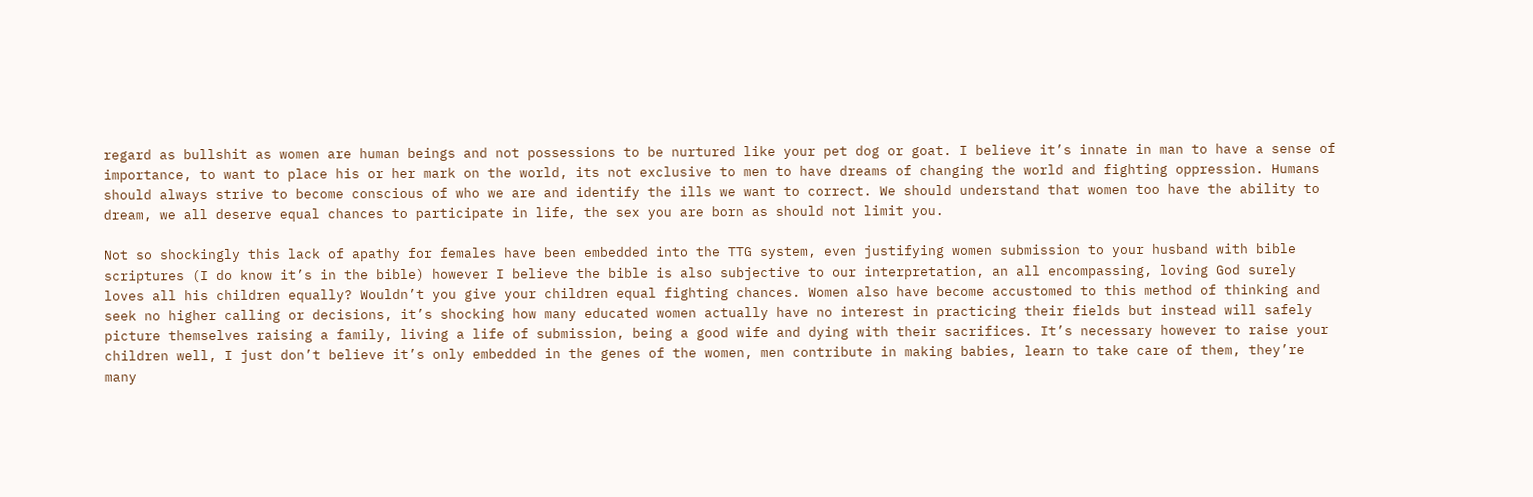regard as bullshit as women are human beings and not possessions to be nurtured like your pet dog or goat. I believe it’s innate in man to have a sense of importance, to want to place his or her mark on the world, its not exclusive to men to have dreams of changing the world and fighting oppression. Humans should always strive to become conscious of who we are and identify the ills we want to correct. We should understand that women too have the ability to dream, we all deserve equal chances to participate in life, the sex you are born as should not limit you.

Not so shockingly this lack of apathy for females have been embedded into the TTG system, even justifying women submission to your husband with bible scriptures (I do know it’s in the bible) however I believe the bible is also subjective to our interpretation, an all encompassing, loving God surely loves all his children equally? Wouldn’t you give your children equal fighting chances. Women also have become accustomed to this method of thinking and seek no higher calling or decisions, it’s shocking how many educated women actually have no interest in practicing their fields but instead will safely picture themselves raising a family, living a life of submission, being a good wife and dying with their sacrifices. It’s necessary however to raise your children well, I just don’t believe it’s only embedded in the genes of the women, men contribute in making babies, learn to take care of them, they’re many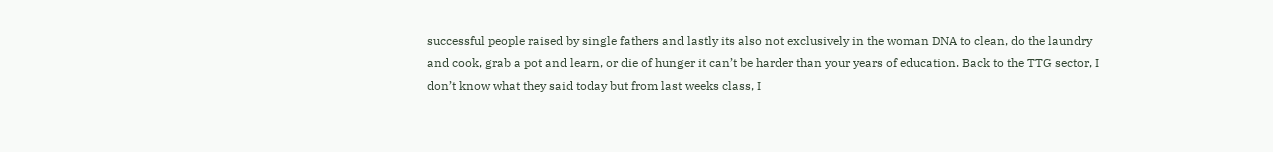successful people raised by single fathers and lastly its also not exclusively in the woman DNA to clean, do the laundry and cook, grab a pot and learn, or die of hunger it can’t be harder than your years of education. Back to the TTG sector, I don’t know what they said today but from last weeks class, I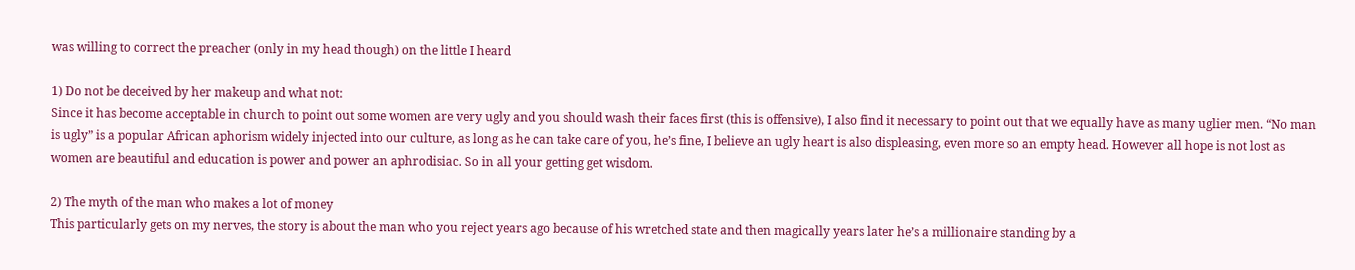was willing to correct the preacher (only in my head though) on the little I heard

1) Do not be deceived by her makeup and what not:
Since it has become acceptable in church to point out some women are very ugly and you should wash their faces first (this is offensive), I also find it necessary to point out that we equally have as many uglier men. “No man is ugly” is a popular African aphorism widely injected into our culture, as long as he can take care of you, he’s fine, I believe an ugly heart is also displeasing, even more so an empty head. However all hope is not lost as women are beautiful and education is power and power an aphrodisiac. So in all your getting get wisdom.

2) The myth of the man who makes a lot of money
This particularly gets on my nerves, the story is about the man who you reject years ago because of his wretched state and then magically years later he’s a millionaire standing by a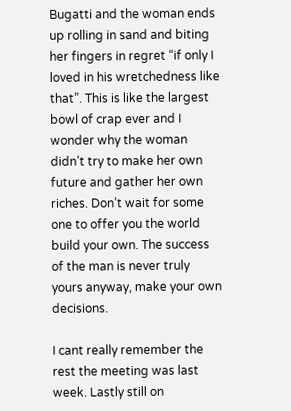Bugatti and the woman ends up rolling in sand and biting her fingers in regret “if only I loved in his wretchedness like that”. This is like the largest bowl of crap ever and I wonder why the woman didn’t try to make her own future and gather her own riches. Don’t wait for some one to offer you the world build your own. The success of the man is never truly yours anyway, make your own decisions.

I cant really remember the rest the meeting was last week. Lastly still on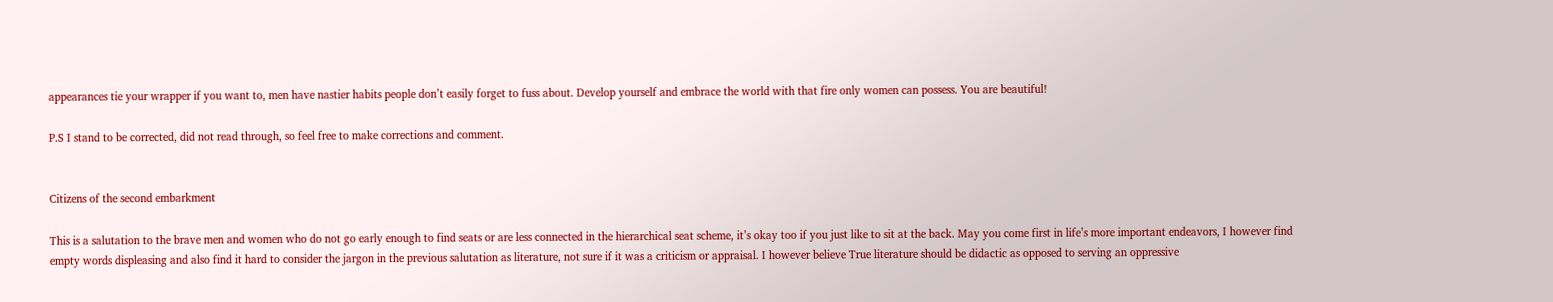appearances tie your wrapper if you want to, men have nastier habits people don’t easily forget to fuss about. Develop yourself and embrace the world with that fire only women can possess. You are beautiful!

P.S I stand to be corrected, did not read through, so feel free to make corrections and comment.


Citizens of the second embarkment

This is a salutation to the brave men and women who do not go early enough to find seats or are less connected in the hierarchical seat scheme, it’s okay too if you just like to sit at the back. May you come first in life’s more important endeavors, I however find empty words displeasing and also find it hard to consider the jargon in the previous salutation as literature, not sure if it was a criticism or appraisal. I however believe True literature should be didactic as opposed to serving an oppressive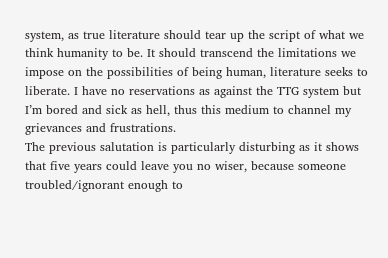system, as true literature should tear up the script of what we think humanity to be. It should transcend the limitations we impose on the possibilities of being human, literature seeks to liberate. I have no reservations as against the TTG system but I’m bored and sick as hell, thus this medium to channel my grievances and frustrations.
The previous salutation is particularly disturbing as it shows that five years could leave you no wiser, because someone troubled/ignorant enough to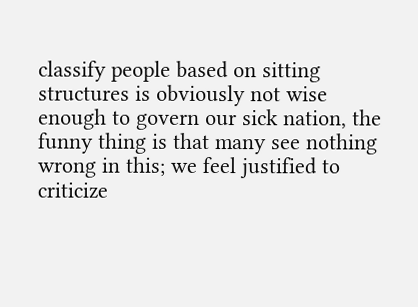classify people based on sitting structures is obviously not wise enough to govern our sick nation, the funny thing is that many see nothing wrong in this; we feel justified to criticize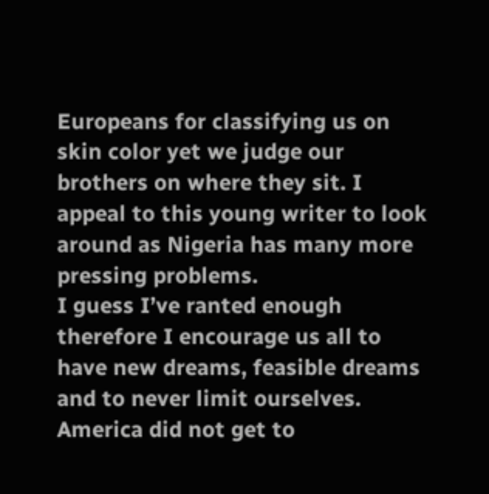Europeans for classifying us on skin color yet we judge our brothers on where they sit. I appeal to this young writer to look around as Nigeria has many more pressing problems.
I guess I’ve ranted enough therefore I encourage us all to have new dreams, feasible dreams and to never limit ourselves. America did not get to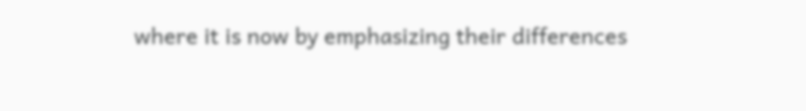where it is now by emphasizing their differences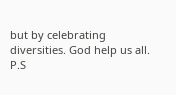but by celebrating diversities. God help us all.
P.S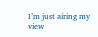I’m just airing my view